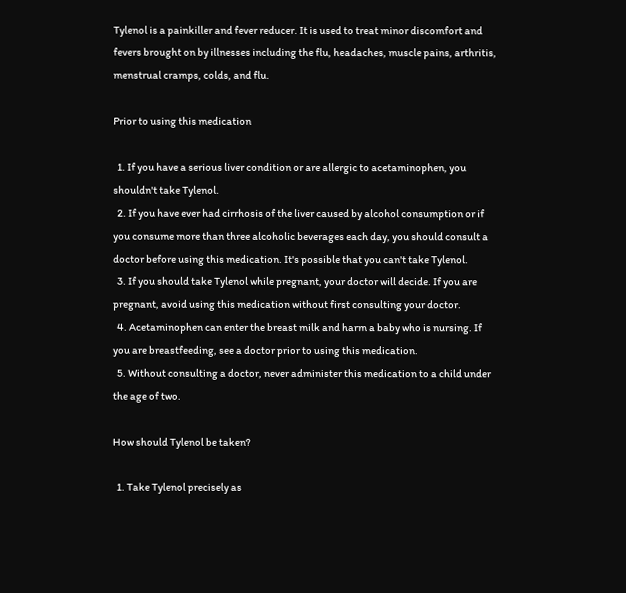Tylenol is a painkiller and fever reducer. It is used to treat minor discomfort and fevers brought on by illnesses including the flu, headaches, muscle pains, arthritis, menstrual cramps, colds, and flu.

Prior to using this medication

  1. If you have a serious liver condition or are allergic to acetaminophen, you shouldn't take Tylenol.
  2. If you have ever had cirrhosis of the liver caused by alcohol consumption or if you consume more than three alcoholic beverages each day, you should consult a doctor before using this medication. It's possible that you can't take Tylenol.
  3. If you should take Tylenol while pregnant, your doctor will decide. If you are pregnant, avoid using this medication without first consulting your doctor.
  4. Acetaminophen can enter the breast milk and harm a baby who is nursing. If you are breastfeeding, see a doctor prior to using this medication.
  5. Without consulting a doctor, never administer this medication to a child under the age of two.

How should Tylenol be taken?

  1. Take Tylenol precisely as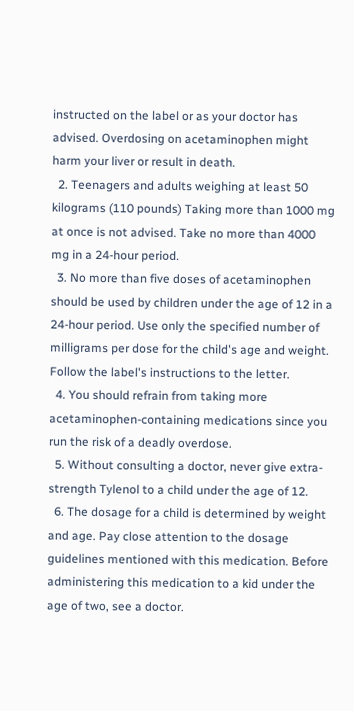instructed on the label or as your doctor has advised. Overdosing on acetaminophen might harm your liver or result in death.
  2. Teenagers and adults weighing at least 50 kilograms (110 pounds) Taking more than 1000 mg at once is not advised. Take no more than 4000 mg in a 24-hour period.
  3. No more than five doses of acetaminophen should be used by children under the age of 12 in a 24-hour period. Use only the specified number of milligrams per dose for the child's age and weight. Follow the label's instructions to the letter.
  4. You should refrain from taking more acetaminophen-containing medications since you run the risk of a deadly overdose.
  5. Without consulting a doctor, never give extra-strength Tylenol to a child under the age of 12.
  6. The dosage for a child is determined by weight and age. Pay close attention to the dosage guidelines mentioned with this medication. Before administering this medication to a kid under the age of two, see a doctor.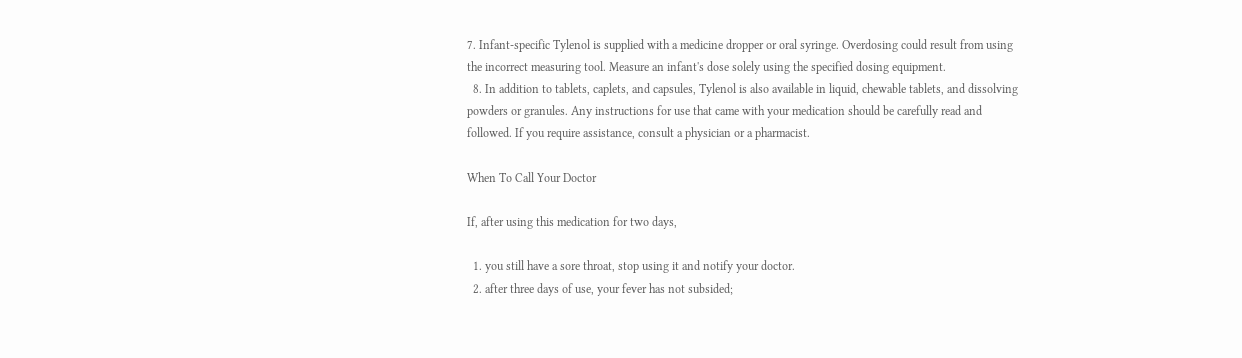7. Infant-specific Tylenol is supplied with a medicine dropper or oral syringe. Overdosing could result from using the incorrect measuring tool. Measure an infant's dose solely using the specified dosing equipment.
  8. In addition to tablets, caplets, and capsules, Tylenol is also available in liquid, chewable tablets, and dissolving powders or granules. Any instructions for use that came with your medication should be carefully read and followed. If you require assistance, consult a physician or a pharmacist.

When To Call Your Doctor

If, after using this medication for two days,

  1. you still have a sore throat, stop using it and notify your doctor.
  2. after three days of use, your fever has not subsided;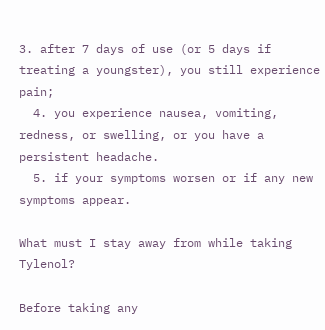3. after 7 days of use (or 5 days if treating a youngster), you still experience pain;
  4. you experience nausea, vomiting, redness, or swelling, or you have a persistent headache.
  5. if your symptoms worsen or if any new symptoms appear.

What must I stay away from while taking Tylenol?

Before taking any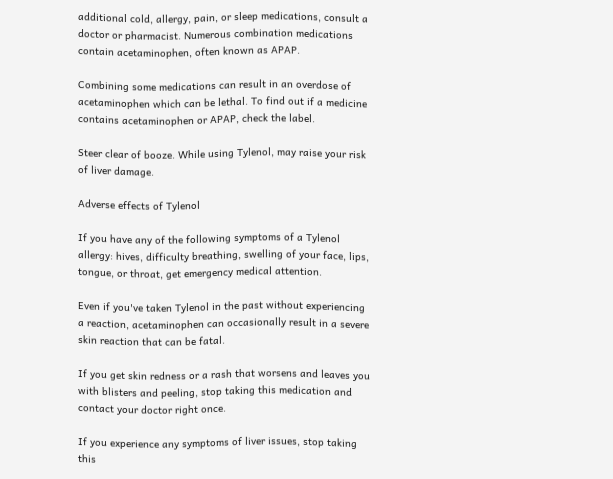additional cold, allergy, pain, or sleep medications, consult a doctor or pharmacist. Numerous combination medications contain acetaminophen, often known as APAP.

Combining some medications can result in an overdose of acetaminophen which can be lethal. To find out if a medicine contains acetaminophen or APAP, check the label.

Steer clear of booze. While using Tylenol, may raise your risk of liver damage.

Adverse effects of Tylenol

If you have any of the following symptoms of a Tylenol allergy: hives, difficulty breathing, swelling of your face, lips, tongue, or throat, get emergency medical attention.

Even if you've taken Tylenol in the past without experiencing a reaction, acetaminophen can occasionally result in a severe skin reaction that can be fatal.

If you get skin redness or a rash that worsens and leaves you with blisters and peeling, stop taking this medication and contact your doctor right once.

If you experience any symptoms of liver issues, stop taking this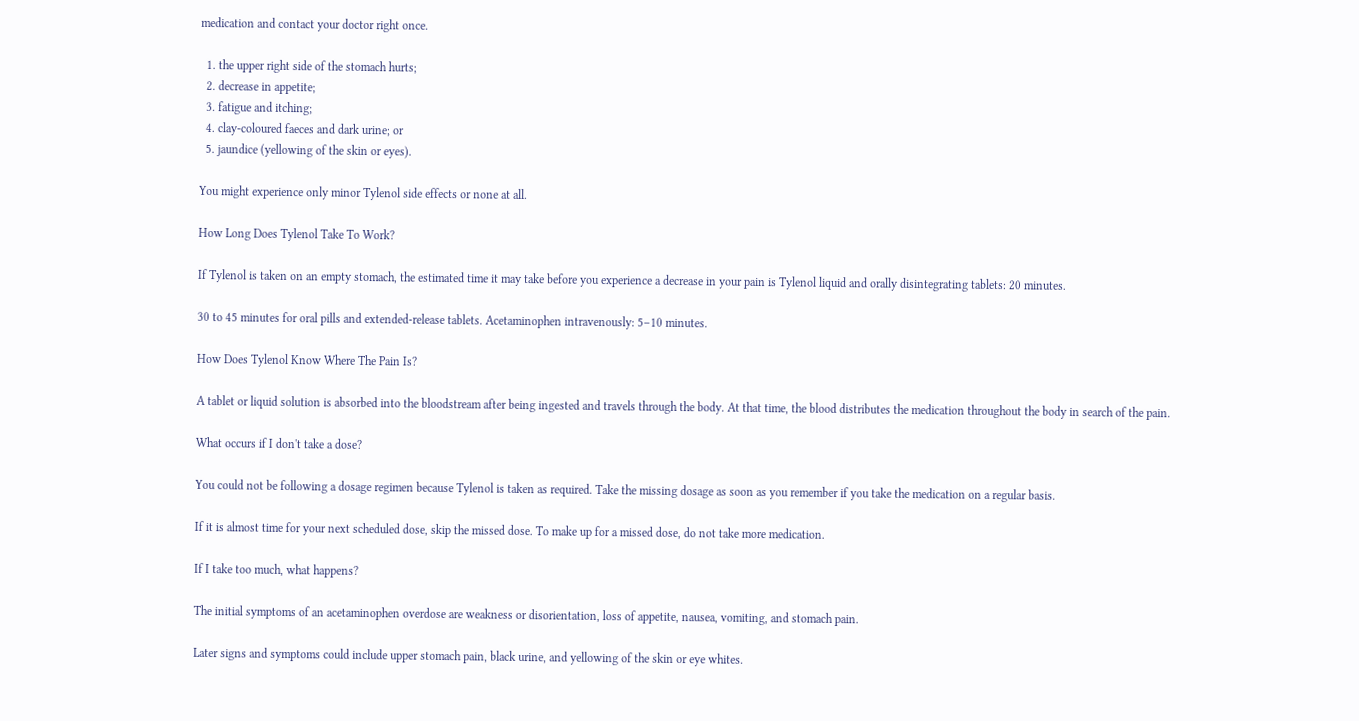medication and contact your doctor right once.

  1. the upper right side of the stomach hurts;
  2. decrease in appetite;
  3. fatigue and itching;
  4. clay-coloured faeces and dark urine; or
  5. jaundice (yellowing of the skin or eyes).

You might experience only minor Tylenol side effects or none at all.

How Long Does Tylenol Take To Work?

If Tylenol is taken on an empty stomach, the estimated time it may take before you experience a decrease in your pain is Tylenol liquid and orally disintegrating tablets: 20 minutes.

30 to 45 minutes for oral pills and extended-release tablets. Acetaminophen intravenously: 5–10 minutes.

How Does Tylenol Know Where The Pain Is?

A tablet or liquid solution is absorbed into the bloodstream after being ingested and travels through the body. At that time, the blood distributes the medication throughout the body in search of the pain.

What occurs if I don't take a dose?

You could not be following a dosage regimen because Tylenol is taken as required. Take the missing dosage as soon as you remember if you take the medication on a regular basis.

If it is almost time for your next scheduled dose, skip the missed dose. To make up for a missed dose, do not take more medication.

If I take too much, what happens?

The initial symptoms of an acetaminophen overdose are weakness or disorientation, loss of appetite, nausea, vomiting, and stomach pain.

Later signs and symptoms could include upper stomach pain, black urine, and yellowing of the skin or eye whites.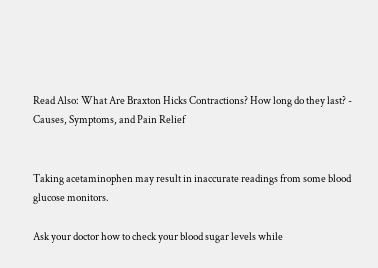Read Also: What Are Braxton Hicks Contractions? How long do they last? - Causes, Symptoms, and Pain Relief


Taking acetaminophen may result in inaccurate readings from some blood glucose monitors.

Ask your doctor how to check your blood sugar levels while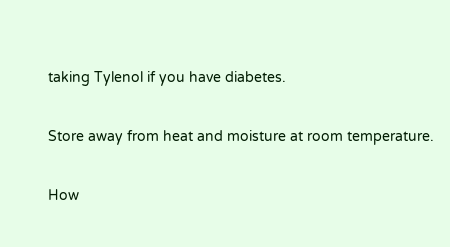taking Tylenol if you have diabetes.

Store away from heat and moisture at room temperature.

How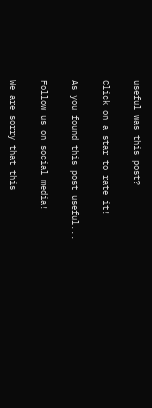useful was this post?

Click on a star to rate it!

As you found this post useful...

Follow us on social media!

We are sorry that this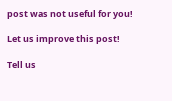post was not useful for you!

Let us improve this post!

Tell us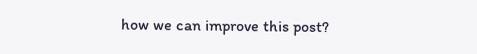how we can improve this post?